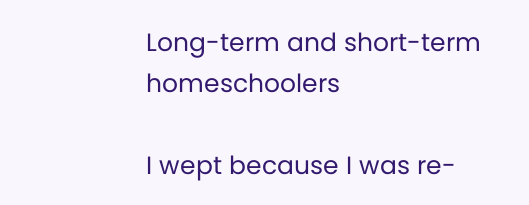Long-term and short-term homeschoolers

I wept because I was re-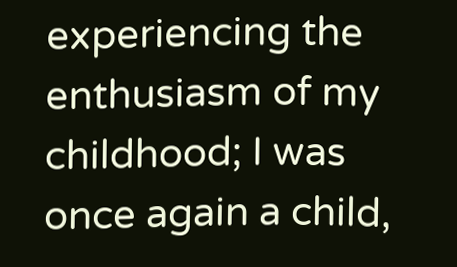experiencing the enthusiasm of my childhood; I was once again a child,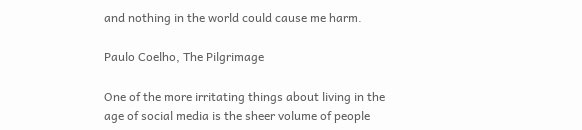and nothing in the world could cause me harm.

Paulo Coelho, The Pilgrimage

One of the more irritating things about living in the age of social media is the sheer volume of people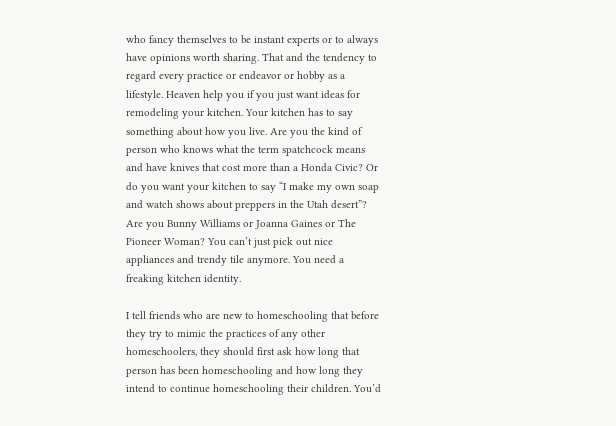who fancy themselves to be instant experts or to always have opinions worth sharing. That and the tendency to regard every practice or endeavor or hobby as a lifestyle. Heaven help you if you just want ideas for remodeling your kitchen. Your kitchen has to say something about how you live. Are you the kind of person who knows what the term spatchcock means and have knives that cost more than a Honda Civic? Or do you want your kitchen to say “I make my own soap and watch shows about preppers in the Utah desert”? Are you Bunny Williams or Joanna Gaines or The Pioneer Woman? You can’t just pick out nice appliances and trendy tile anymore. You need a freaking kitchen identity.

I tell friends who are new to homeschooling that before they try to mimic the practices of any other homeschoolers, they should first ask how long that person has been homeschooling and how long they intend to continue homeschooling their children. You’d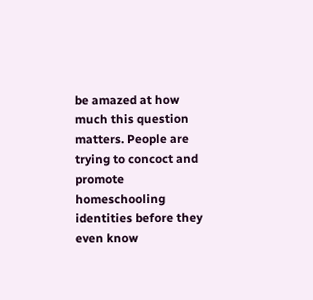be amazed at how much this question matters. People are trying to concoct and promote homeschooling identities before they even know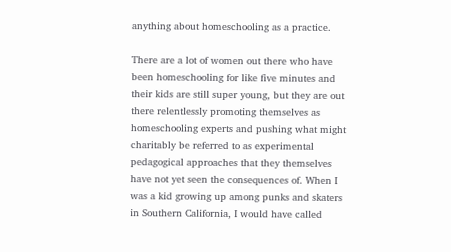anything about homeschooling as a practice.

There are a lot of women out there who have been homeschooling for like five minutes and their kids are still super young, but they are out there relentlessly promoting themselves as homeschooling experts and pushing what might charitably be referred to as experimental pedagogical approaches that they themselves have not yet seen the consequences of. When I was a kid growing up among punks and skaters in Southern California, I would have called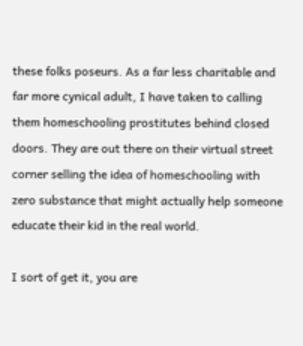these folks poseurs. As a far less charitable and far more cynical adult, I have taken to calling them homeschooling prostitutes behind closed doors. They are out there on their virtual street corner selling the idea of homeschooling with zero substance that might actually help someone educate their kid in the real world.

I sort of get it, you are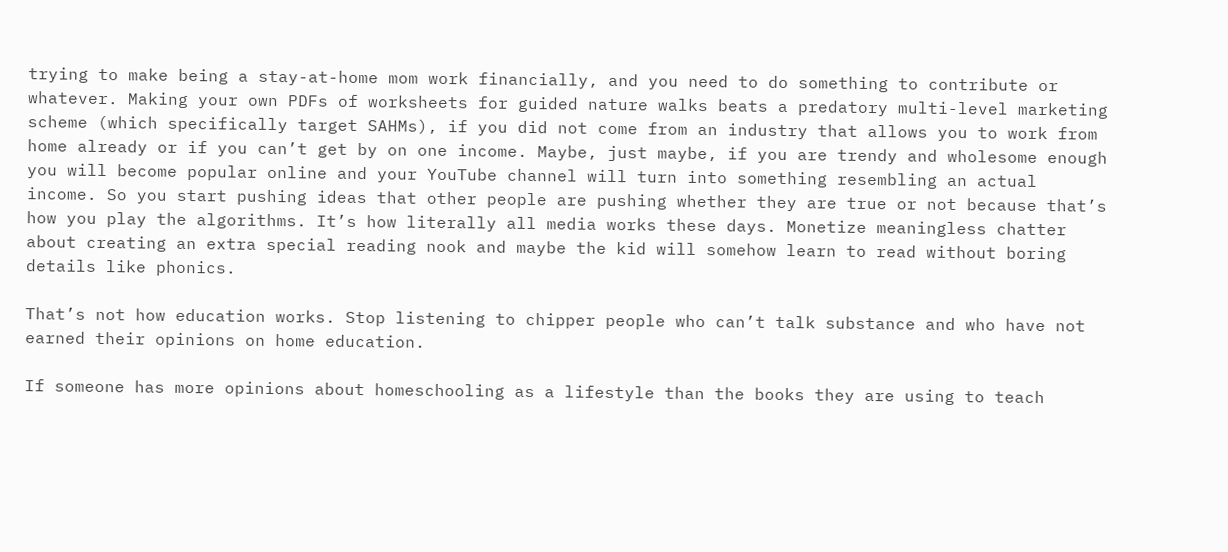trying to make being a stay-at-home mom work financially, and you need to do something to contribute or whatever. Making your own PDFs of worksheets for guided nature walks beats a predatory multi-level marketing scheme (which specifically target SAHMs), if you did not come from an industry that allows you to work from home already or if you can’t get by on one income. Maybe, just maybe, if you are trendy and wholesome enough you will become popular online and your YouTube channel will turn into something resembling an actual income. So you start pushing ideas that other people are pushing whether they are true or not because that’s how you play the algorithms. It’s how literally all media works these days. Monetize meaningless chatter about creating an extra special reading nook and maybe the kid will somehow learn to read without boring details like phonics.

That’s not how education works. Stop listening to chipper people who can’t talk substance and who have not earned their opinions on home education.

If someone has more opinions about homeschooling as a lifestyle than the books they are using to teach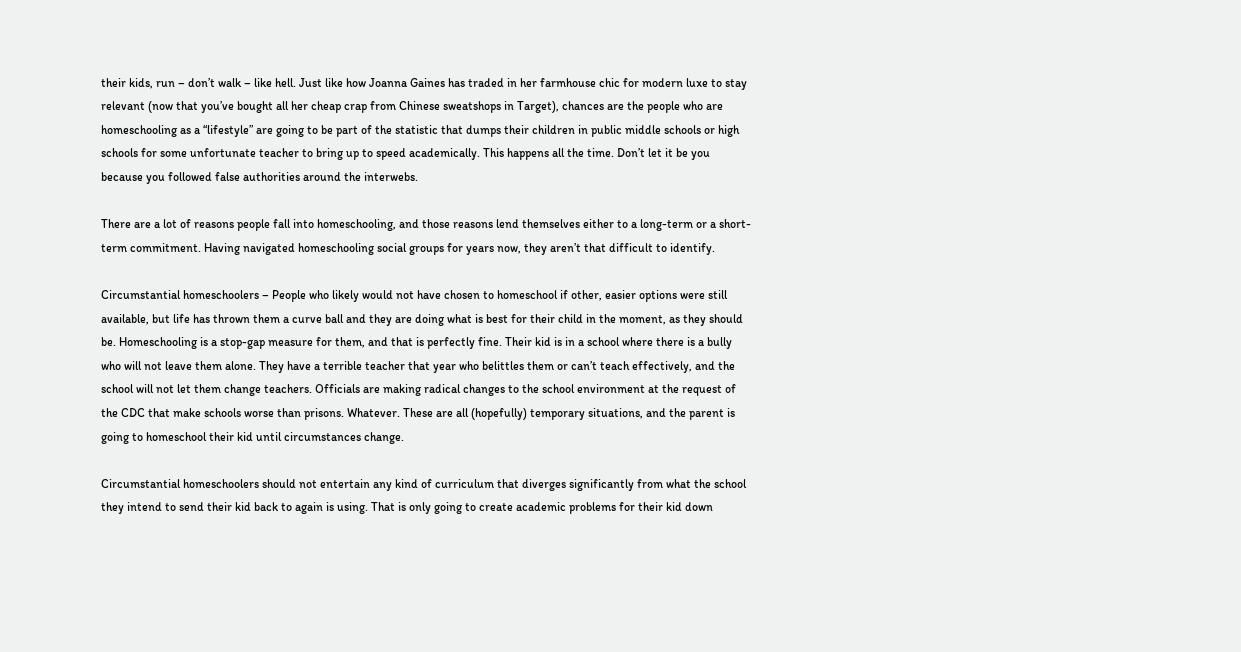their kids, run – don’t walk – like hell. Just like how Joanna Gaines has traded in her farmhouse chic for modern luxe to stay relevant (now that you’ve bought all her cheap crap from Chinese sweatshops in Target), chances are the people who are homeschooling as a “lifestyle” are going to be part of the statistic that dumps their children in public middle schools or high schools for some unfortunate teacher to bring up to speed academically. This happens all the time. Don’t let it be you because you followed false authorities around the interwebs.

There are a lot of reasons people fall into homeschooling, and those reasons lend themselves either to a long-term or a short-term commitment. Having navigated homeschooling social groups for years now, they aren’t that difficult to identify.

Circumstantial homeschoolers – People who likely would not have chosen to homeschool if other, easier options were still available, but life has thrown them a curve ball and they are doing what is best for their child in the moment, as they should be. Homeschooling is a stop-gap measure for them, and that is perfectly fine. Their kid is in a school where there is a bully who will not leave them alone. They have a terrible teacher that year who belittles them or can’t teach effectively, and the school will not let them change teachers. Officials are making radical changes to the school environment at the request of the CDC that make schools worse than prisons. Whatever. These are all (hopefully) temporary situations, and the parent is going to homeschool their kid until circumstances change.

Circumstantial homeschoolers should not entertain any kind of curriculum that diverges significantly from what the school they intend to send their kid back to again is using. That is only going to create academic problems for their kid down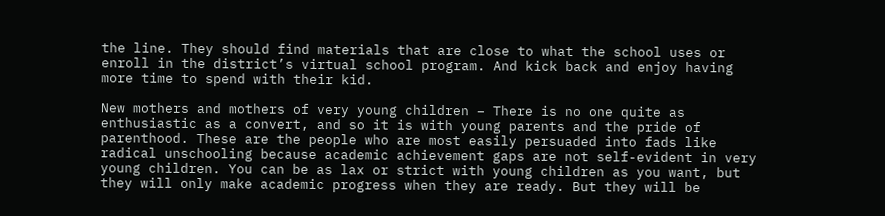the line. They should find materials that are close to what the school uses or enroll in the district’s virtual school program. And kick back and enjoy having more time to spend with their kid.

New mothers and mothers of very young children – There is no one quite as enthusiastic as a convert, and so it is with young parents and the pride of parenthood. These are the people who are most easily persuaded into fads like radical unschooling because academic achievement gaps are not self-evident in very young children. You can be as lax or strict with young children as you want, but they will only make academic progress when they are ready. But they will be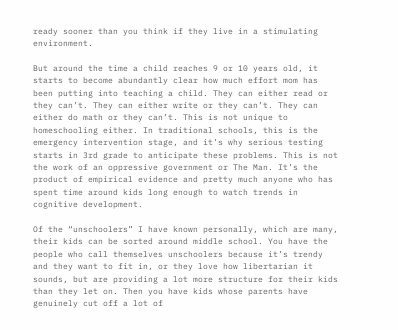ready sooner than you think if they live in a stimulating environment.

But around the time a child reaches 9 or 10 years old, it starts to become abundantly clear how much effort mom has been putting into teaching a child. They can either read or they can’t. They can either write or they can’t. They can either do math or they can’t. This is not unique to homeschooling either. In traditional schools, this is the emergency intervention stage, and it’s why serious testing starts in 3rd grade to anticipate these problems. This is not the work of an oppressive government or The Man. It’s the product of empirical evidence and pretty much anyone who has spent time around kids long enough to watch trends in cognitive development.

Of the “unschoolers” I have known personally, which are many, their kids can be sorted around middle school. You have the people who call themselves unschoolers because it’s trendy and they want to fit in, or they love how libertarian it sounds, but are providing a lot more structure for their kids than they let on. Then you have kids whose parents have genuinely cut off a lot of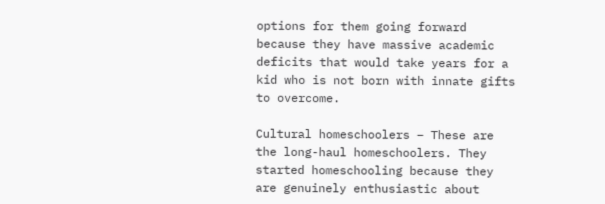options for them going forward because they have massive academic deficits that would take years for a kid who is not born with innate gifts to overcome.

Cultural homeschoolers – These are the long-haul homeschoolers. They started homeschooling because they are genuinely enthusiastic about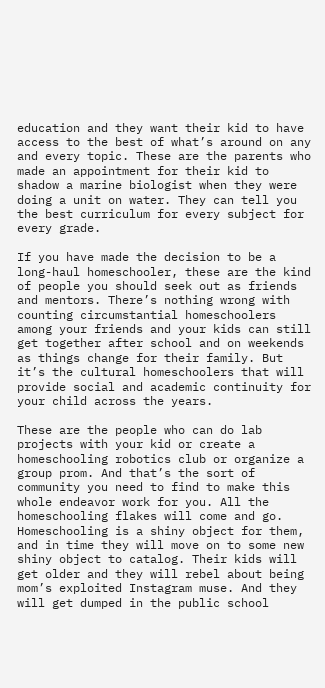education and they want their kid to have access to the best of what’s around on any and every topic. These are the parents who made an appointment for their kid to shadow a marine biologist when they were doing a unit on water. They can tell you the best curriculum for every subject for every grade.

If you have made the decision to be a long-haul homeschooler, these are the kind of people you should seek out as friends and mentors. There’s nothing wrong with counting circumstantial homeschoolers among your friends and your kids can still get together after school and on weekends as things change for their family. But it’s the cultural homeschoolers that will provide social and academic continuity for your child across the years.

These are the people who can do lab projects with your kid or create a homeschooling robotics club or organize a group prom. And that’s the sort of community you need to find to make this whole endeavor work for you. All the homeschooling flakes will come and go. Homeschooling is a shiny object for them, and in time they will move on to some new shiny object to catalog. Their kids will get older and they will rebel about being mom’s exploited Instagram muse. And they will get dumped in the public school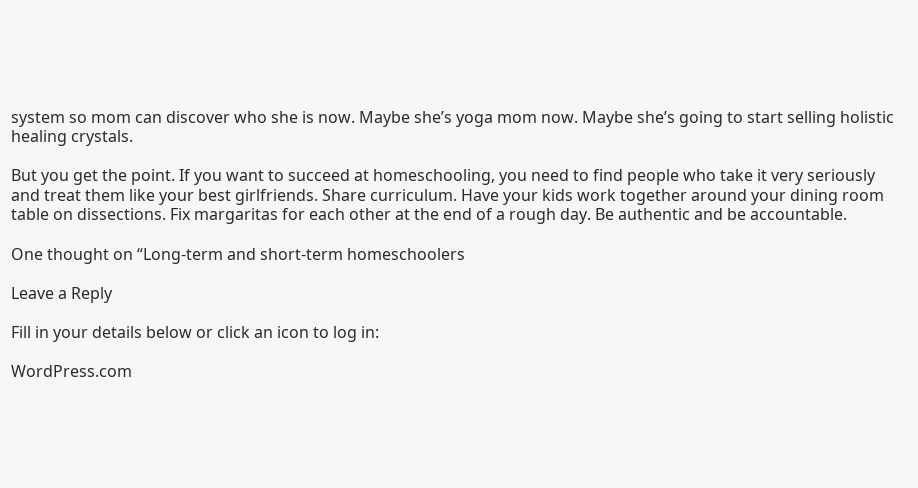system so mom can discover who she is now. Maybe she’s yoga mom now. Maybe she’s going to start selling holistic healing crystals.

But you get the point. If you want to succeed at homeschooling, you need to find people who take it very seriously and treat them like your best girlfriends. Share curriculum. Have your kids work together around your dining room table on dissections. Fix margaritas for each other at the end of a rough day. Be authentic and be accountable.

One thought on “Long-term and short-term homeschoolers

Leave a Reply

Fill in your details below or click an icon to log in:

WordPress.com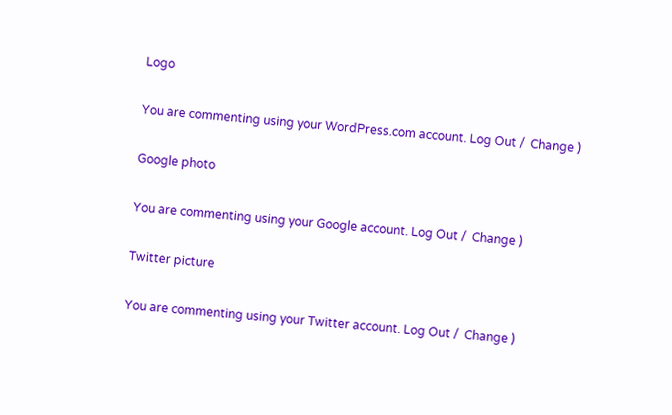Logo

You are commenting using your WordPress.com account. Log Out /  Change )

Google photo

You are commenting using your Google account. Log Out /  Change )

Twitter picture

You are commenting using your Twitter account. Log Out /  Change )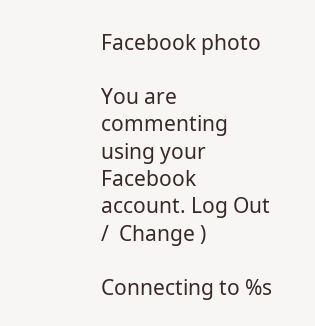Facebook photo

You are commenting using your Facebook account. Log Out /  Change )

Connecting to %s